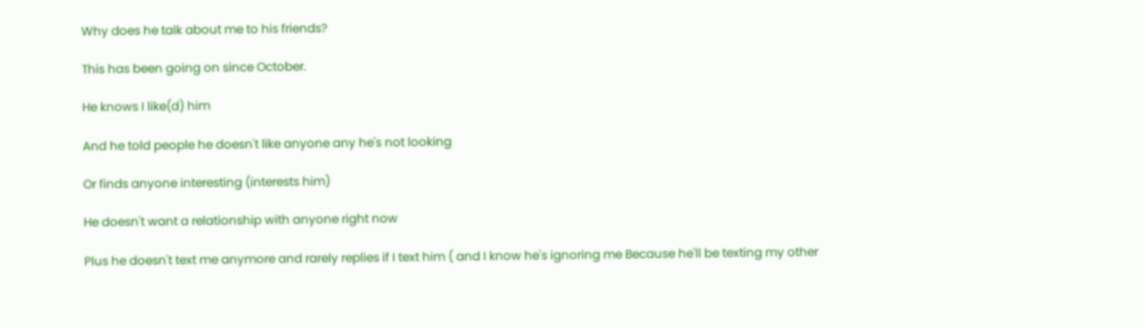Why does he talk about me to his friends?

This has been going on since October.

He knows I like(d) him

And he told people he doesn't like anyone any he's not looking

Or finds anyone interesting (interests him)

He doesn't want a relationship with anyone right now

Plus he doesn't text me anymore and rarely replies if I text him ( and I know he's ignoring me Because he'll be texting my other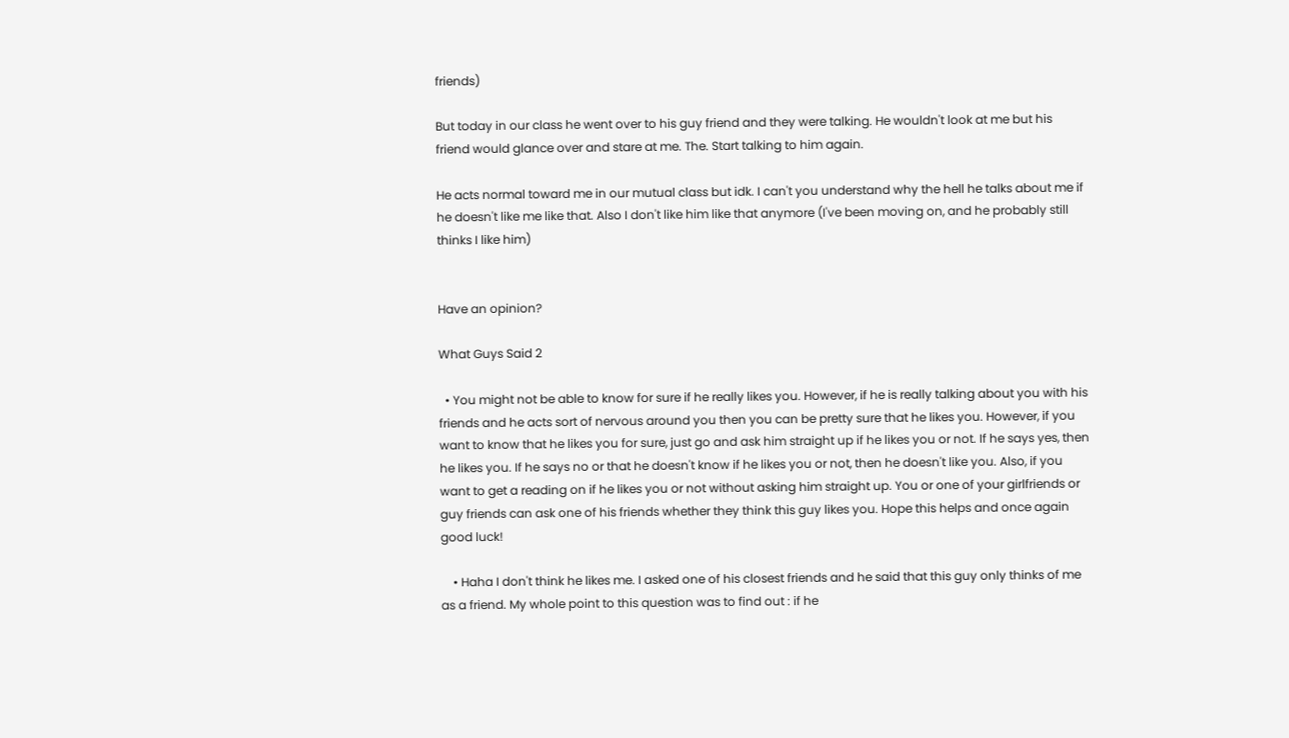friends)

But today in our class he went over to his guy friend and they were talking. He wouldn't look at me but his friend would glance over and stare at me. The. Start talking to him again.

He acts normal toward me in our mutual class but idk. I can't you understand why the hell he talks about me if he doesn't like me like that. Also I don't like him like that anymore (I've been moving on, and he probably still thinks I like him)


Have an opinion?

What Guys Said 2

  • You might not be able to know for sure if he really likes you. However, if he is really talking about you with his friends and he acts sort of nervous around you then you can be pretty sure that he likes you. However, if you want to know that he likes you for sure, just go and ask him straight up if he likes you or not. If he says yes, then he likes you. If he says no or that he doesn't know if he likes you or not, then he doesn't like you. Also, if you want to get a reading on if he likes you or not without asking him straight up. You or one of your girlfriends or guy friends can ask one of his friends whether they think this guy likes you. Hope this helps and once again good luck!

    • Haha I don't think he likes me. I asked one of his closest friends and he said that this guy only thinks of me as a friend. My whole point to this question was to find out : if he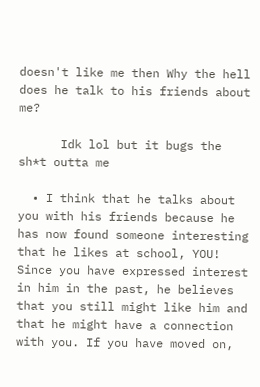doesn't like me then Why the hell does he talk to his friends about me?

      Idk lol but it bugs the sh*t outta me

  • I think that he talks about you with his friends because he has now found someone interesting that he likes at school, YOU! Since you have expressed interest in him in the past, he believes that you still might like him and that he might have a connection with you. If you have moved on,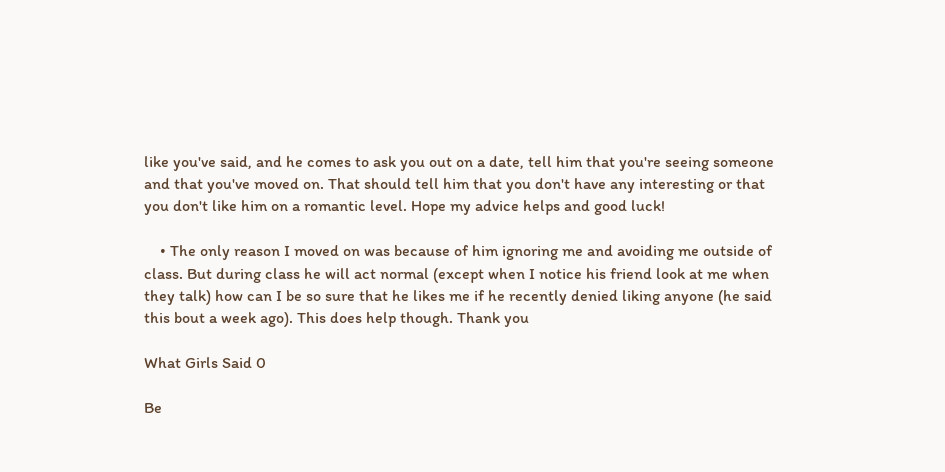like you've said, and he comes to ask you out on a date, tell him that you're seeing someone and that you've moved on. That should tell him that you don't have any interesting or that you don't like him on a romantic level. Hope my advice helps and good luck!

    • The only reason I moved on was because of him ignoring me and avoiding me outside of class. But during class he will act normal (except when I notice his friend look at me when they talk) how can I be so sure that he likes me if he recently denied liking anyone (he said this bout a week ago). This does help though. Thank you

What Girls Said 0

Be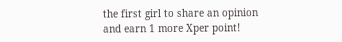the first girl to share an opinion
and earn 1 more Xper point!